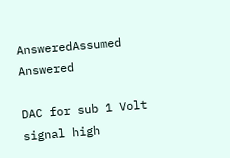AnsweredAssumed Answered

DAC for sub 1 Volt signal high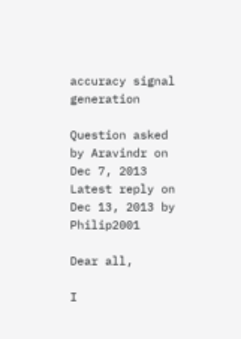accuracy signal generation

Question asked by Aravindr on Dec 7, 2013
Latest reply on Dec 13, 2013 by Philip2001

Dear all,

I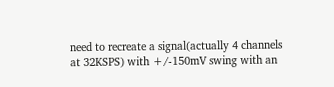need to recreate a signal(actually 4 channels at 32KSPS) with +/-150mV swing with an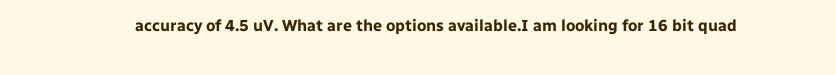accuracy of 4.5 uV. What are the options available.I am looking for 16 bit quad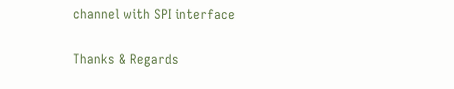channel with SPI interface


Thanks & Regards